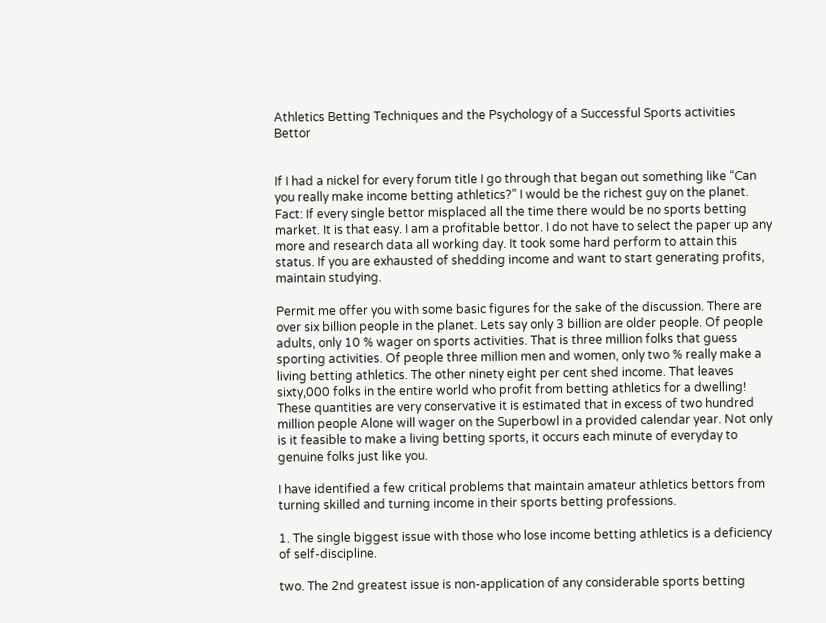Athletics Betting Techniques and the Psychology of a Successful Sports activities Bettor


If I had a nickel for every forum title I go through that began out something like “Can you really make income betting athletics?” I would be the richest guy on the planet. Fact: If every single bettor misplaced all the time there would be no sports betting market. It is that easy. I am a profitable bettor. I do not have to select the paper up any more and research data all working day. It took some hard perform to attain this status. If you are exhausted of shedding income and want to start generating profits, maintain studying.

Permit me offer you with some basic figures for the sake of the discussion. There are over six billion people in the planet. Lets say only 3 billion are older people. Of people adults, only 10 % wager on sports activities. That is three million folks that guess sporting activities. Of people three million men and women, only two % really make a living betting athletics. The other ninety eight per cent shed income. That leaves sixty,000 folks in the entire world who profit from betting athletics for a dwelling! These quantities are very conservative it is estimated that in excess of two hundred million people Alone will wager on the Superbowl in a provided calendar year. Not only is it feasible to make a living betting sports, it occurs each minute of everyday to genuine folks just like you.

I have identified a few critical problems that maintain amateur athletics bettors from turning skilled and turning income in their sports betting professions.

1. The single biggest issue with those who lose income betting athletics is a deficiency of self-discipline.

two. The 2nd greatest issue is non-application of any considerable sports betting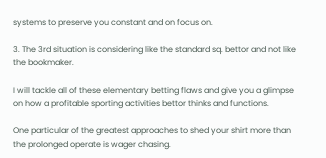systems to preserve you constant and on focus on.

3. The 3rd situation is considering like the standard sq. bettor and not like the bookmaker.

I will tackle all of these elementary betting flaws and give you a glimpse on how a profitable sporting activities bettor thinks and functions.

One particular of the greatest approaches to shed your shirt more than the prolonged operate is wager chasing.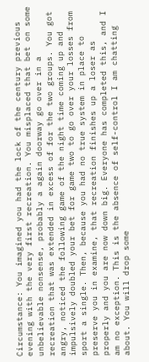Circumstance: You imagined you had the lock of the century previous evening with the very first recreation. You misplaced that bet on some unbelievable nonsense, probably a again doorway go over in a recreation that was extended in excess of for the two groups. You got angry, noticed the following game of the night time coming up and impulsively doubled your bet for game two to go over your losses from sport a single. Then, because you had no true system in place to preserve you in examine, that recreation finishes up a loser as properly and you are now down big. Everyone has completed this, and I am no exception. This is the absence of self-control I am chatting about. You will drop some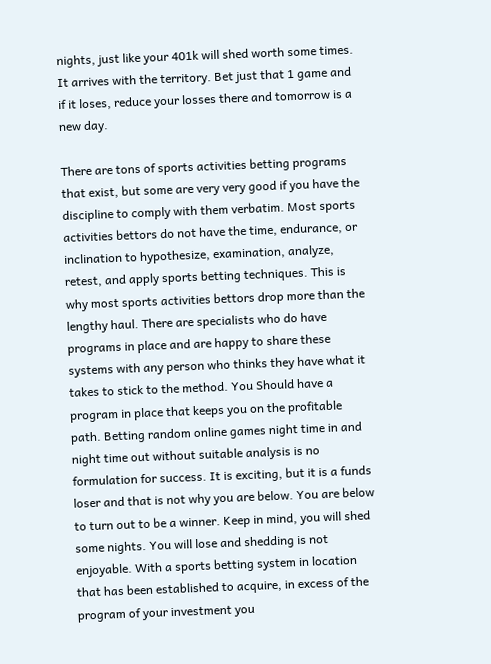nights, just like your 401k will shed worth some times. It arrives with the territory. Bet just that 1 game and if it loses, reduce your losses there and tomorrow is a new day.

There are tons of sports activities betting programs that exist, but some are very very good if you have the discipline to comply with them verbatim. Most sports activities bettors do not have the time, endurance, or inclination to hypothesize, examination, analyze, retest, and apply sports betting techniques. This is why most sports activities bettors drop more than the lengthy haul. There are specialists who do have programs in place and are happy to share these systems with any person who thinks they have what it takes to stick to the method. You Should have a program in place that keeps you on the profitable path. Betting random online games night time in and night time out without suitable analysis is no formulation for success. It is exciting, but it is a funds loser and that is not why you are below. You are below to turn out to be a winner. Keep in mind, you will shed some nights. You will lose and shedding is not enjoyable. With a sports betting system in location that has been established to acquire, in excess of the program of your investment you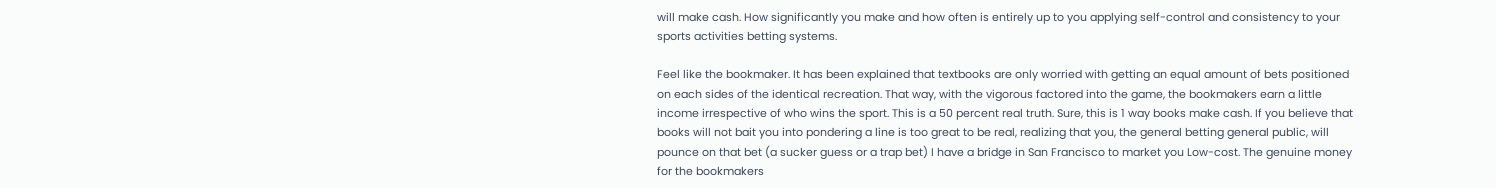will make cash. How significantly you make and how often is entirely up to you applying self-control and consistency to your sports activities betting systems.

Feel like the bookmaker. It has been explained that textbooks are only worried with getting an equal amount of bets positioned on each sides of the identical recreation. That way, with the vigorous factored into the game, the bookmakers earn a little income irrespective of who wins the sport. This is a 50 percent real truth. Sure, this is 1 way books make cash. If you believe that books will not bait you into pondering a line is too great to be real, realizing that you, the general betting general public, will pounce on that bet (a sucker guess or a trap bet) I have a bridge in San Francisco to market you Low-cost. The genuine money for the bookmakers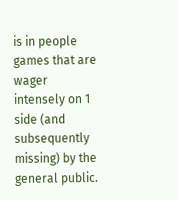is in people games that are wager intensely on 1 side (and subsequently missing) by the general public.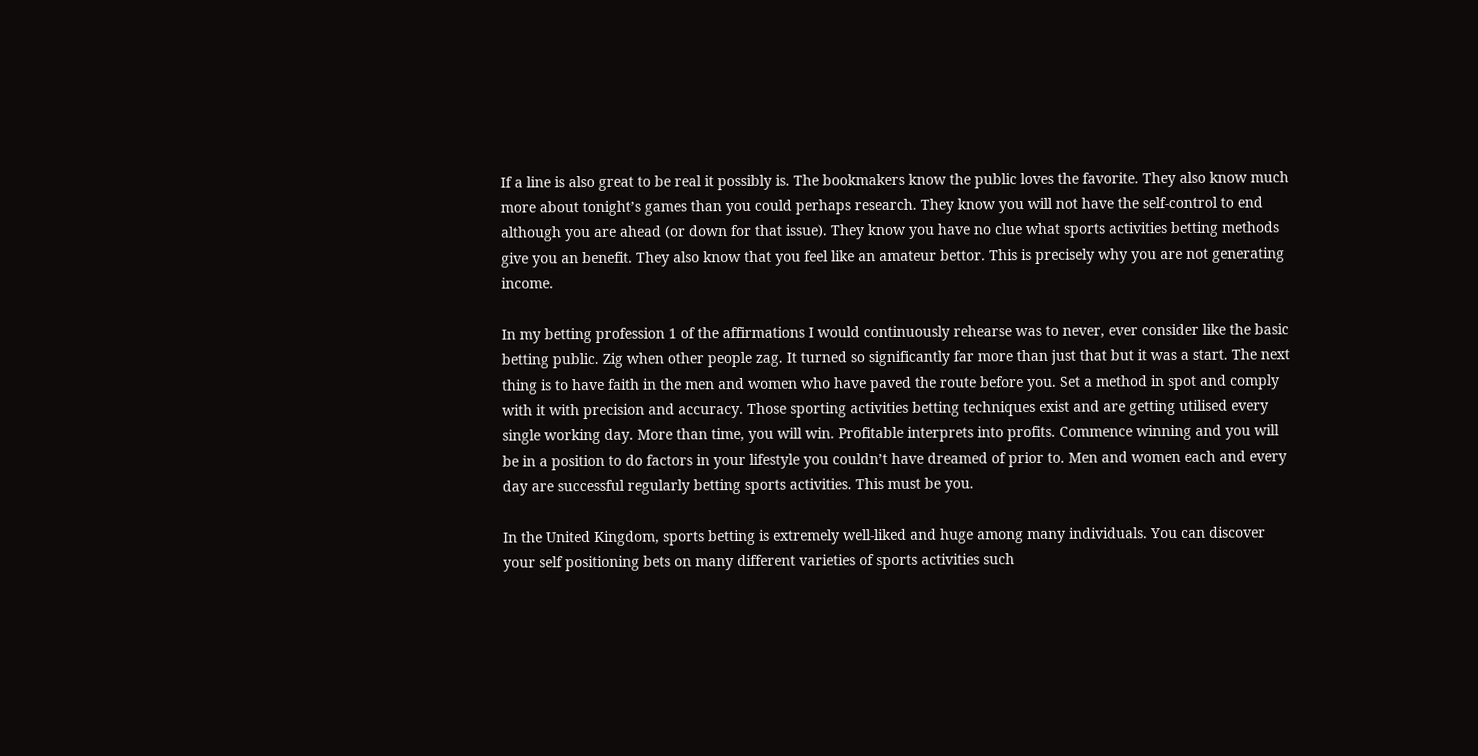If a line is also great to be real it possibly is. The bookmakers know the public loves the favorite. They also know much more about tonight’s games than you could perhaps research. They know you will not have the self-control to end although you are ahead (or down for that issue). They know you have no clue what sports activities betting methods give you an benefit. They also know that you feel like an amateur bettor. This is precisely why you are not generating income.

In my betting profession 1 of the affirmations I would continuously rehearse was to never, ever consider like the basic betting public. Zig when other people zag. It turned so significantly far more than just that but it was a start. The next thing is to have faith in the men and women who have paved the route before you. Set a method in spot and comply with it with precision and accuracy. Those sporting activities betting techniques exist and are getting utilised every single working day. More than time, you will win. Profitable interprets into profits. Commence winning and you will be in a position to do factors in your lifestyle you couldn’t have dreamed of prior to. Men and women each and every day are successful regularly betting sports activities. This must be you.

In the United Kingdom, sports betting is extremely well-liked and huge among many individuals. You can discover your self positioning bets on many different varieties of sports activities such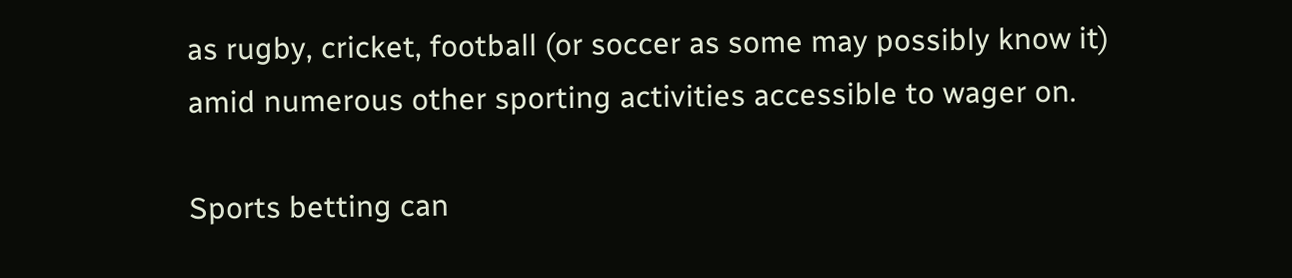as rugby, cricket, football (or soccer as some may possibly know it) amid numerous other sporting activities accessible to wager on.

Sports betting can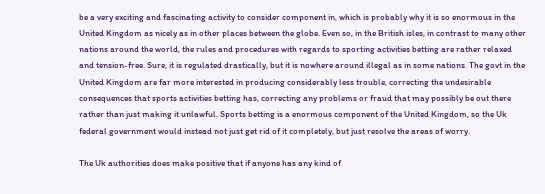be a very exciting and fascinating activity to consider component in, which is probably why it is so enormous in the United Kingdom as nicely as in other places between the globe. Even so, in the British isles, in contrast to many other nations around the world, the rules and procedures with regards to sporting activities betting are rather relaxed and tension-free. Sure, it is regulated drastically, but it is nowhere around illegal as in some nations. The govt in the United Kingdom are far more interested in producing considerably less trouble, correcting the undesirable consequences that sports activities betting has, correcting any problems or fraud that may possibly be out there rather than just making it unlawful. Sports betting is a enormous component of the United Kingdom, so the Uk federal government would instead not just get rid of it completely, but just resolve the areas of worry.

The Uk authorities does make positive that if anyone has any kind of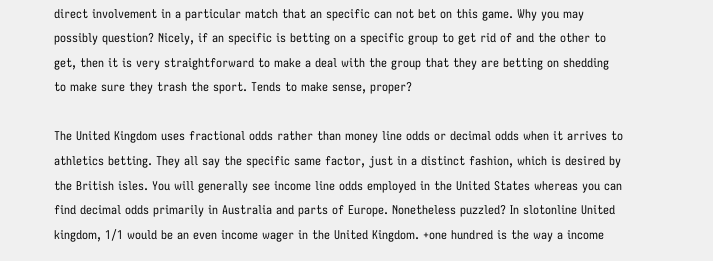direct involvement in a particular match that an specific can not bet on this game. Why you may possibly question? Nicely, if an specific is betting on a specific group to get rid of and the other to get, then it is very straightforward to make a deal with the group that they are betting on shedding to make sure they trash the sport. Tends to make sense, proper?

The United Kingdom uses fractional odds rather than money line odds or decimal odds when it arrives to athletics betting. They all say the specific same factor, just in a distinct fashion, which is desired by the British isles. You will generally see income line odds employed in the United States whereas you can find decimal odds primarily in Australia and parts of Europe. Nonetheless puzzled? In slotonline United kingdom, 1/1 would be an even income wager in the United Kingdom. +one hundred is the way a income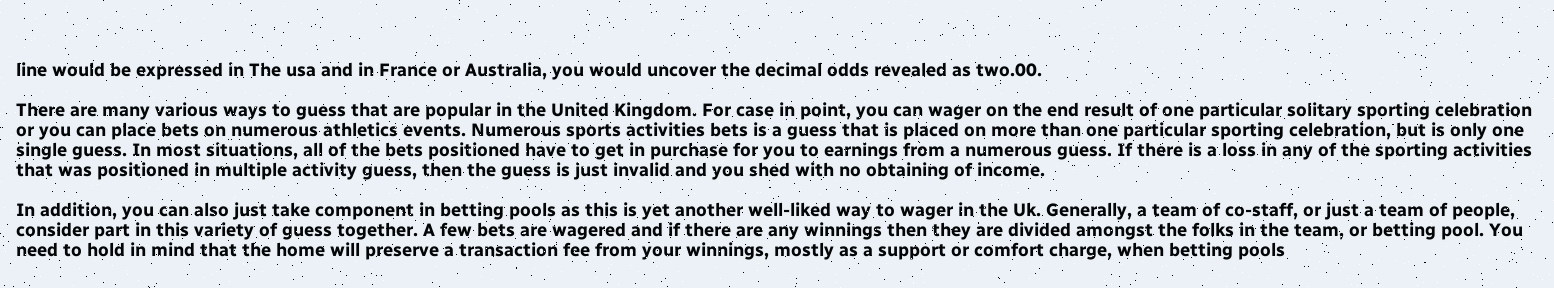line would be expressed in The usa and in France or Australia, you would uncover the decimal odds revealed as two.00.

There are many various ways to guess that are popular in the United Kingdom. For case in point, you can wager on the end result of one particular solitary sporting celebration or you can place bets on numerous athletics events. Numerous sports activities bets is a guess that is placed on more than one particular sporting celebration, but is only one single guess. In most situations, all of the bets positioned have to get in purchase for you to earnings from a numerous guess. If there is a loss in any of the sporting activities that was positioned in multiple activity guess, then the guess is just invalid and you shed with no obtaining of income.

In addition, you can also just take component in betting pools as this is yet another well-liked way to wager in the Uk. Generally, a team of co-staff, or just a team of people, consider part in this variety of guess together. A few bets are wagered and if there are any winnings then they are divided amongst the folks in the team, or betting pool. You need to hold in mind that the home will preserve a transaction fee from your winnings, mostly as a support or comfort charge, when betting pools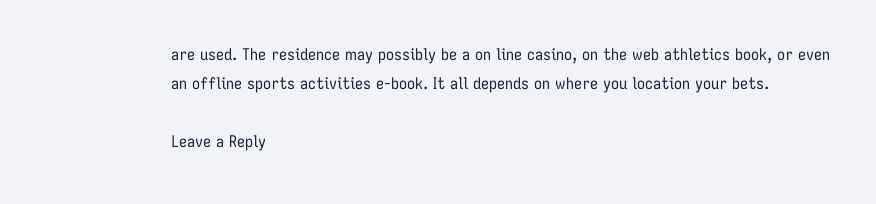are used. The residence may possibly be a on line casino, on the web athletics book, or even an offline sports activities e-book. It all depends on where you location your bets.

Leave a Reply